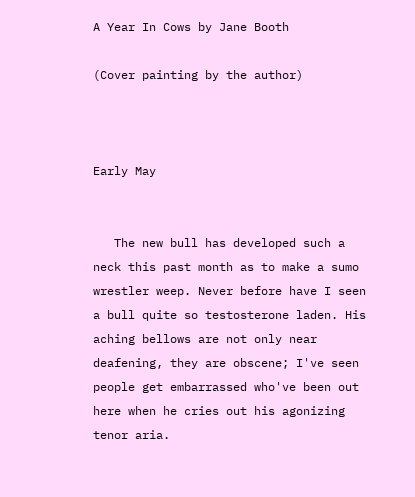A Year In Cows by Jane Booth

(Cover painting by the author)



Early May


   The new bull has developed such a neck this past month as to make a sumo wrestler weep. Never before have I seen a bull quite so testosterone laden. His aching bellows are not only near deafening, they are obscene; I've seen people get embarrassed who've been out here when he cries out his agonizing tenor aria.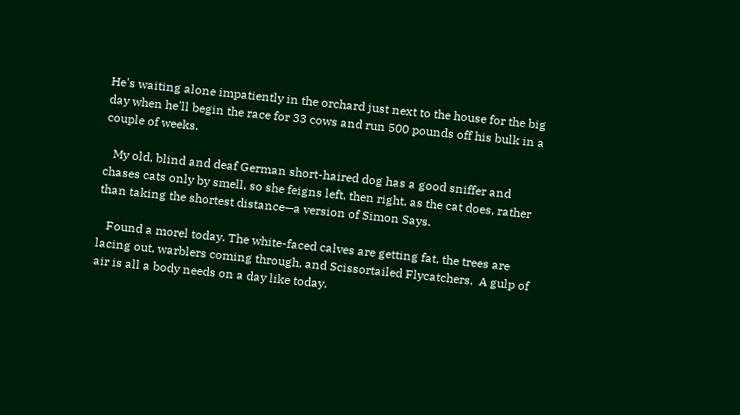He's waiting alone impatiently in the orchard just next to the house for the big day when he'll begin the race for 33 cows and run 500 pounds off his bulk in a couple of weeks.

   My old, blind and deaf German short-haired dog has a good sniffer and chases cats only by smell, so she feigns left, then right, as the cat does, rather than taking the shortest distance—a version of Simon Says.

   Found a morel today. The white-faced calves are getting fat, the trees are lacing out, warblers coming through, and Scissortailed Flycatchers.  A gulp of air is all a body needs on a day like today.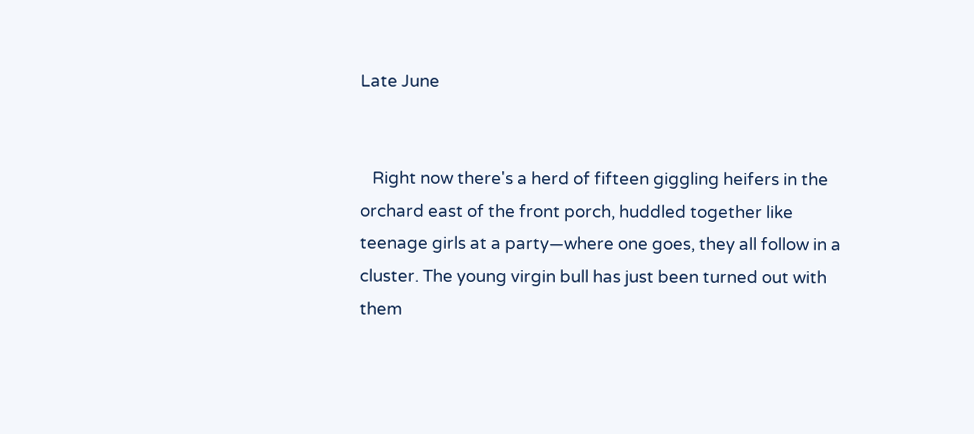Late June


   Right now there's a herd of fifteen giggling heifers in the orchard east of the front porch, huddled together like teenage girls at a party—where one goes, they all follow in a cluster. The young virgin bull has just been turned out with them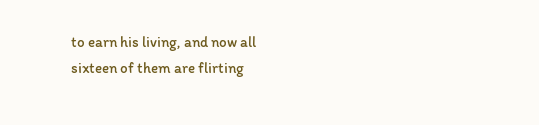to earn his living, and now all sixteen of them are flirting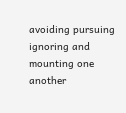avoiding pursuing ignoring and mounting one another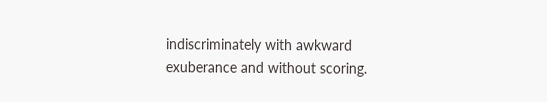indiscriminately with awkward exuberance and without scoring.